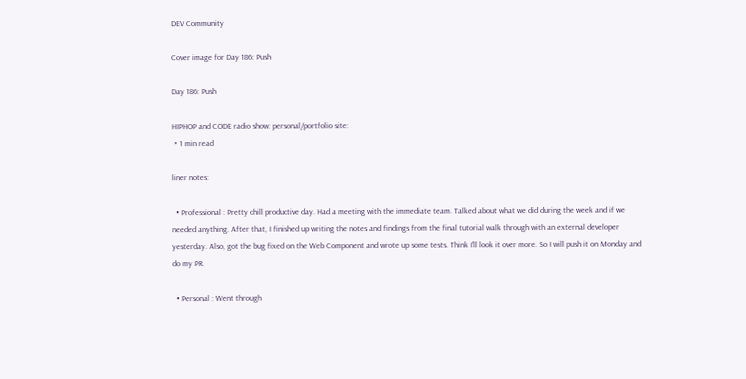DEV Community

Cover image for Day 186: Push

Day 186: Push

HIPHOP and CODE radio show: personal/portfolio site:
・1 min read

liner notes:

  • Professional : Pretty chill productive day. Had a meeting with the immediate team. Talked about what we did during the week and if we needed anything. After that, I finished up writing the notes and findings from the final tutorial walk through with an external developer yesterday. Also, got the bug fixed on the Web Component and wrote up some tests. Think I'll look it over more. So I will push it on Monday and do my PR.

  • Personal : Went through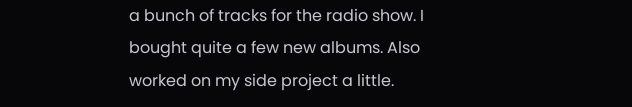a bunch of tracks for the radio show. I bought quite a few new albums. Also worked on my side project a little.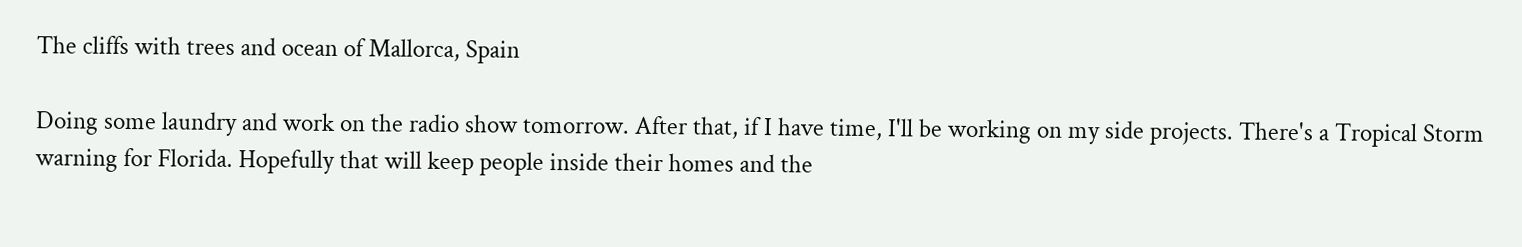The cliffs with trees and ocean of Mallorca, Spain

Doing some laundry and work on the radio show tomorrow. After that, if I have time, I'll be working on my side projects. There's a Tropical Storm warning for Florida. Hopefully that will keep people inside their homes and the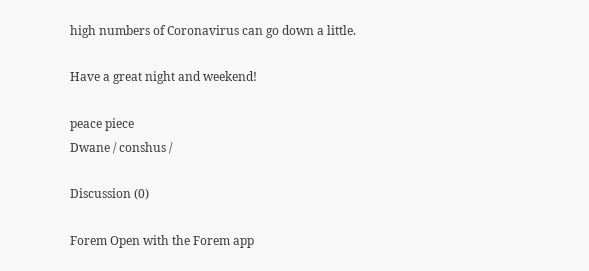high numbers of Coronavirus can go down a little.

Have a great night and weekend!

peace piece
Dwane / conshus /

Discussion (0)

Forem Open with the Forem app